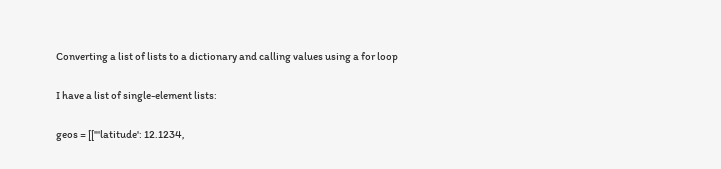Converting a list of lists to a dictionary and calling values using a for loop

I have a list of single-element lists:

geos = [["'latitude': 12.1234,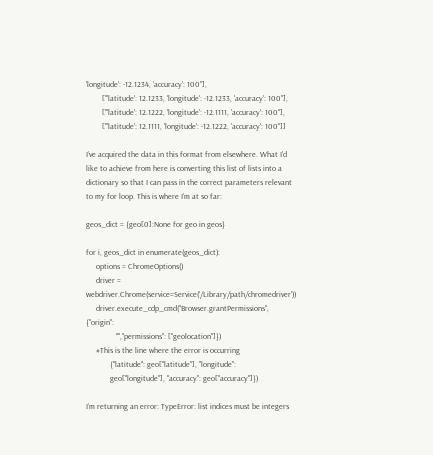'longitude': -12.1234, 'accuracy': 100"],
        ["'latitude': 12.1233, 'longitude': -12.1233, 'accuracy': 100"],
        ["'latitude': 12.1222, 'longitude': -12.1111, 'accuracy': 100"],
        ["'latitude': 12.1111, 'longitude': -12.1222, 'accuracy': 100"]]

I’ve acquired the data in this format from elsewhere. What I’d like to achieve from here is converting this list of lists into a dictionary so that I can pass in the correct parameters relevant to my for loop. This is where I’m at so far:

geos_dict = {geo[0]:None for geo in geos}

for i, geos_dict in enumerate(geos_dict):
     options = ChromeOptions()
     driver = webdriver.Chrome(service=Service('/Library/path/chromedriver'))
     driver.execute_cdp_cmd("Browser.grantPermissions", {"origin":
               "","permissions": ["geolocation"]})
     #This is the line where the error is occurring
            {"latitude": geo["latitude"], "longitude":
            geo["longitude"], "accuracy": geo["accuracy"]})

I’m returning an error: TypeError: list indices must be integers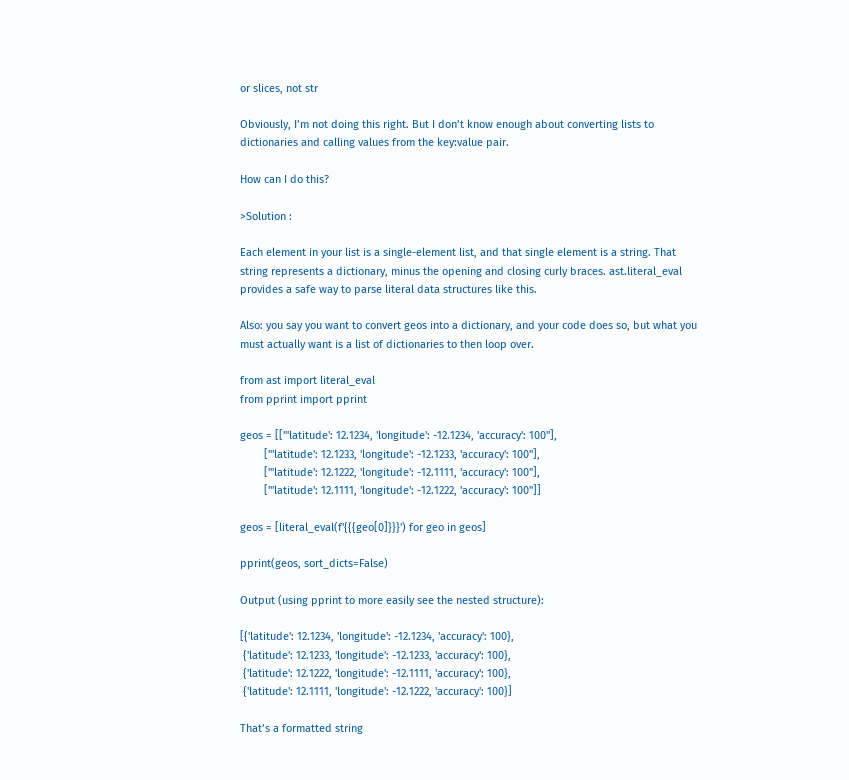or slices, not str

Obviously, I’m not doing this right. But I don’t know enough about converting lists to dictionaries and calling values from the key:value pair.

How can I do this?

>Solution :

Each element in your list is a single-element list, and that single element is a string. That string represents a dictionary, minus the opening and closing curly braces. ast.literal_eval provides a safe way to parse literal data structures like this.

Also: you say you want to convert geos into a dictionary, and your code does so, but what you must actually want is a list of dictionaries to then loop over.

from ast import literal_eval
from pprint import pprint

geos = [["'latitude': 12.1234, 'longitude': -12.1234, 'accuracy': 100"],
        ["'latitude': 12.1233, 'longitude': -12.1233, 'accuracy': 100"],
        ["'latitude': 12.1222, 'longitude': -12.1111, 'accuracy': 100"],
        ["'latitude': 12.1111, 'longitude': -12.1222, 'accuracy': 100"]]

geos = [literal_eval(f'{{{geo[0]}}}') for geo in geos]

pprint(geos, sort_dicts=False)

Output (using pprint to more easily see the nested structure):

[{'latitude': 12.1234, 'longitude': -12.1234, 'accuracy': 100},
 {'latitude': 12.1233, 'longitude': -12.1233, 'accuracy': 100},
 {'latitude': 12.1222, 'longitude': -12.1111, 'accuracy': 100},
 {'latitude': 12.1111, 'longitude': -12.1222, 'accuracy': 100}]

That’s a formatted string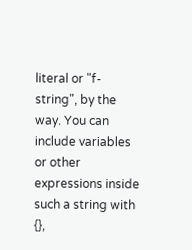literal or "f-string", by the way. You can include variables or other expressions inside such a string with {},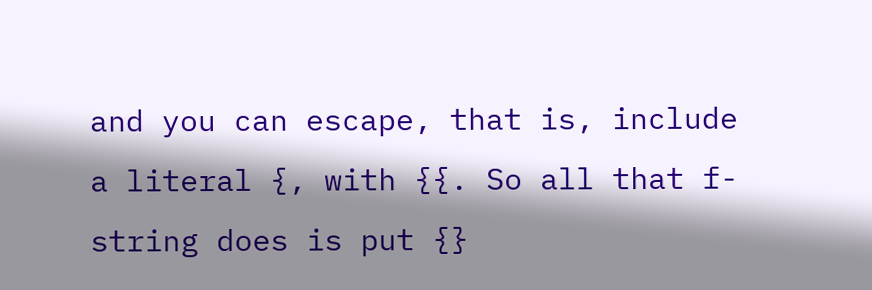and you can escape, that is, include a literal {, with {{. So all that f-string does is put {}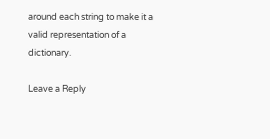around each string to make it a valid representation of a dictionary.

Leave a Reply